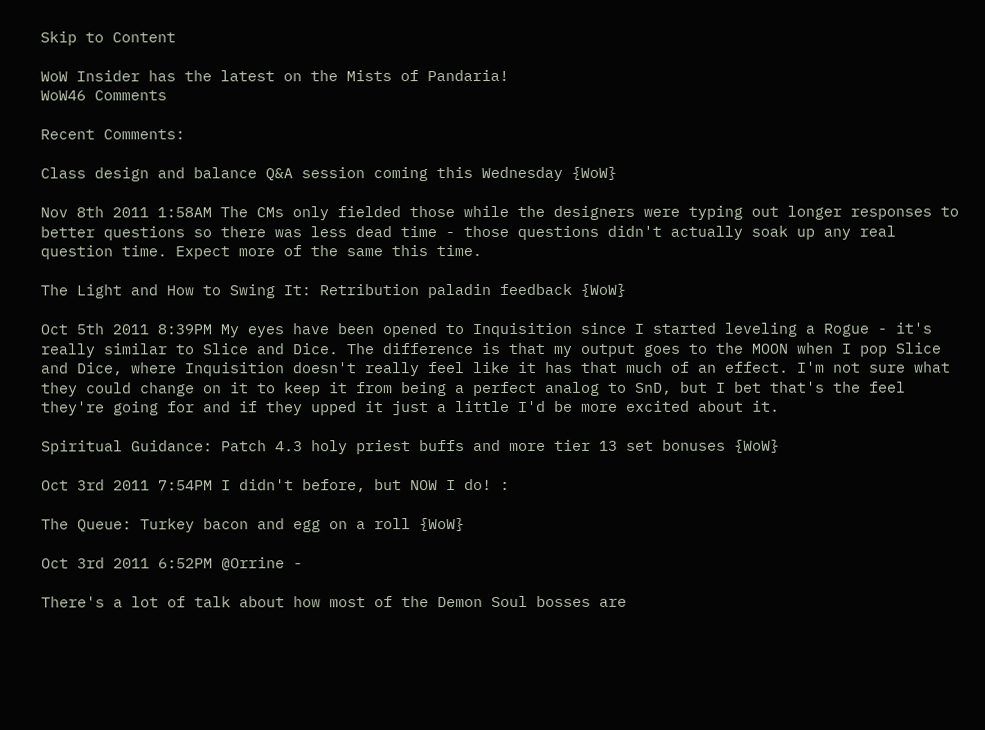Skip to Content

WoW Insider has the latest on the Mists of Pandaria!
WoW46 Comments

Recent Comments:

Class design and balance Q&A session coming this Wednesday {WoW}

Nov 8th 2011 1:58AM The CMs only fielded those while the designers were typing out longer responses to better questions so there was less dead time - those questions didn't actually soak up any real question time. Expect more of the same this time.

The Light and How to Swing It: Retribution paladin feedback {WoW}

Oct 5th 2011 8:39PM My eyes have been opened to Inquisition since I started leveling a Rogue - it's really similar to Slice and Dice. The difference is that my output goes to the MOON when I pop Slice and Dice, where Inquisition doesn't really feel like it has that much of an effect. I'm not sure what they could change on it to keep it from being a perfect analog to SnD, but I bet that's the feel they're going for and if they upped it just a little I'd be more excited about it.

Spiritual Guidance: Patch 4.3 holy priest buffs and more tier 13 set bonuses {WoW}

Oct 3rd 2011 7:54PM I didn't before, but NOW I do! :

The Queue: Turkey bacon and egg on a roll {WoW}

Oct 3rd 2011 6:52PM @Orrine -

There's a lot of talk about how most of the Demon Soul bosses are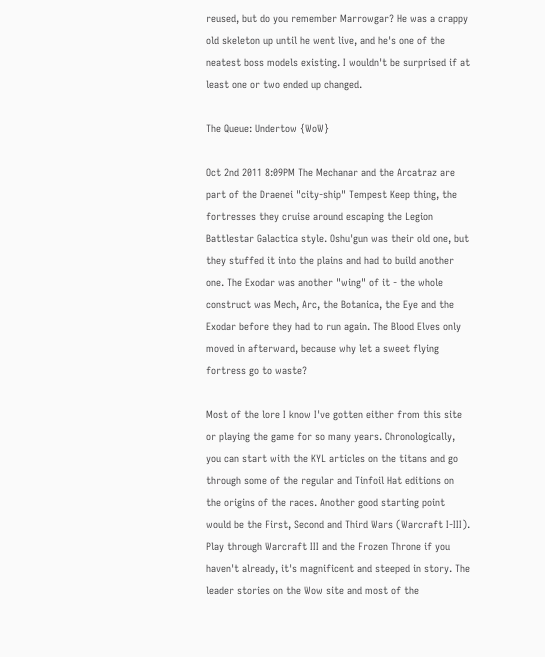reused, but do you remember Marrowgar? He was a crappy old skeleton up until he went live, and he's one of the neatest boss models existing. I wouldn't be surprised if at least one or two ended up changed.

The Queue: Undertow {WoW}

Oct 2nd 2011 8:09PM The Mechanar and the Arcatraz are part of the Draenei "city-ship" Tempest Keep thing, the fortresses they cruise around escaping the Legion Battlestar Galactica style. Oshu'gun was their old one, but they stuffed it into the plains and had to build another one. The Exodar was another "wing" of it - the whole construct was Mech, Arc, the Botanica, the Eye and the Exodar before they had to run again. The Blood Elves only moved in afterward, because why let a sweet flying fortress go to waste?

Most of the lore I know I've gotten either from this site or playing the game for so many years. Chronologically, you can start with the KYL articles on the titans and go through some of the regular and Tinfoil Hat editions on the origins of the races. Another good starting point would be the First, Second and Third Wars (Warcraft I-III). Play through Warcraft III and the Frozen Throne if you haven't already, it's magnificent and steeped in story. The leader stories on the Wow site and most of the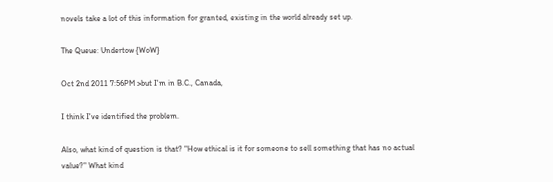novels take a lot of this information for granted, existing in the world already set up.

The Queue: Undertow {WoW}

Oct 2nd 2011 7:56PM >but I'm in B.C., Canada,

I think I've identified the problem.

Also, what kind of question is that? "How ethical is it for someone to sell something that has no actual value?" What kind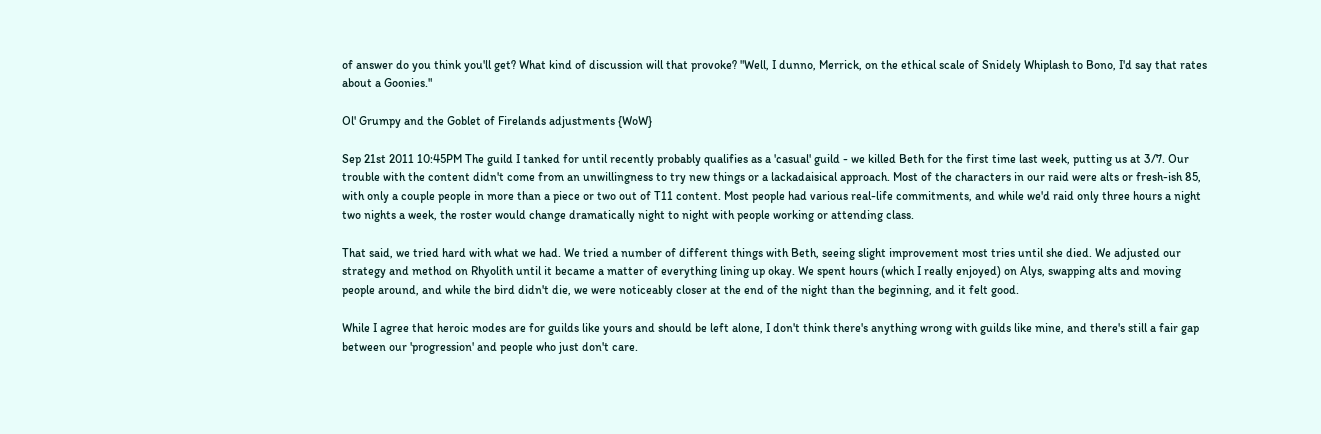of answer do you think you'll get? What kind of discussion will that provoke? "Well, I dunno, Merrick, on the ethical scale of Snidely Whiplash to Bono, I'd say that rates about a Goonies."

Ol' Grumpy and the Goblet of Firelands adjustments {WoW}

Sep 21st 2011 10:45PM The guild I tanked for until recently probably qualifies as a 'casual' guild - we killed Beth for the first time last week, putting us at 3/7. Our trouble with the content didn't come from an unwillingness to try new things or a lackadaisical approach. Most of the characters in our raid were alts or fresh-ish 85, with only a couple people in more than a piece or two out of T11 content. Most people had various real-life commitments, and while we'd raid only three hours a night two nights a week, the roster would change dramatically night to night with people working or attending class.

That said, we tried hard with what we had. We tried a number of different things with Beth, seeing slight improvement most tries until she died. We adjusted our strategy and method on Rhyolith until it became a matter of everything lining up okay. We spent hours (which I really enjoyed) on Alys, swapping alts and moving people around, and while the bird didn't die, we were noticeably closer at the end of the night than the beginning, and it felt good.

While I agree that heroic modes are for guilds like yours and should be left alone, I don't think there's anything wrong with guilds like mine, and there's still a fair gap between our 'progression' and people who just don't care.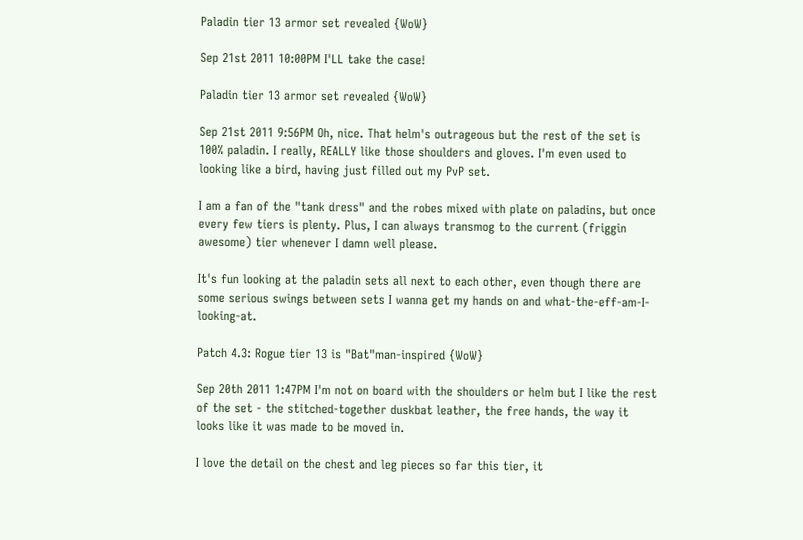Paladin tier 13 armor set revealed {WoW}

Sep 21st 2011 10:00PM I'LL take the case!

Paladin tier 13 armor set revealed {WoW}

Sep 21st 2011 9:56PM Oh, nice. That helm's outrageous but the rest of the set is 100% paladin. I really, REALLY like those shoulders and gloves. I'm even used to looking like a bird, having just filled out my PvP set.

I am a fan of the "tank dress" and the robes mixed with plate on paladins, but once every few tiers is plenty. Plus, I can always transmog to the current (friggin awesome) tier whenever I damn well please.

It's fun looking at the paladin sets all next to each other, even though there are some serious swings between sets I wanna get my hands on and what-the-eff-am-I-looking-at.

Patch 4.3: Rogue tier 13 is "Bat"man-inspired {WoW}

Sep 20th 2011 1:47PM I'm not on board with the shoulders or helm but I like the rest of the set - the stitched-together duskbat leather, the free hands, the way it looks like it was made to be moved in.

I love the detail on the chest and leg pieces so far this tier, it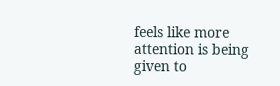feels like more attention is being given to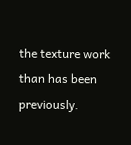the texture work than has been previously.